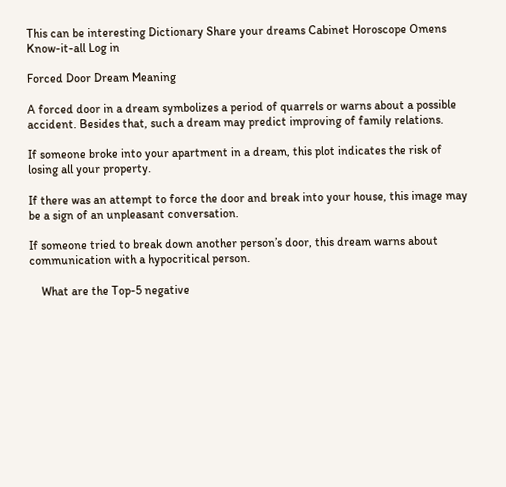This can be interesting Dictionary Share your dreams Cabinet Horoscope Omens Know-it-all Log in

Forced Door Dream Meaning

A forced door in a dream symbolizes a period of quarrels or warns about a possible accident. Besides that, such a dream may predict improving of family relations.

If someone broke into your apartment in a dream, this plot indicates the risk of losing all your property.

If there was an attempt to force the door and break into your house, this image may be a sign of an unpleasant conversation.

If someone tried to break down another person’s door, this dream warns about communication with a hypocritical person.

    What are the Top-5 negative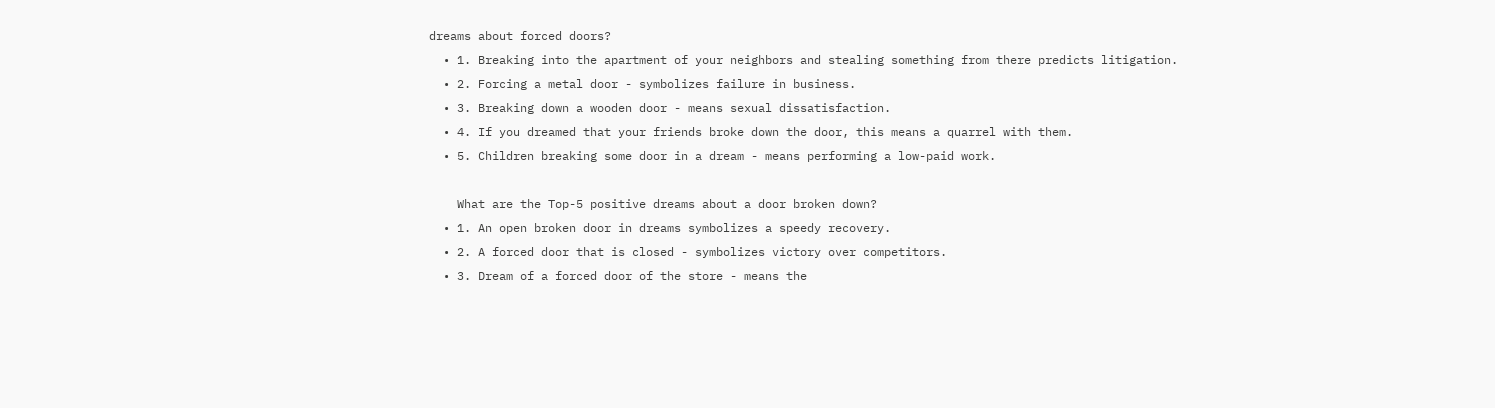dreams about forced doors?
  • 1. Breaking into the apartment of your neighbors and stealing something from there predicts litigation.
  • 2. Forcing a metal door - symbolizes failure in business.
  • 3. Breaking down a wooden door - means sexual dissatisfaction.
  • 4. If you dreamed that your friends broke down the door, this means a quarrel with them.
  • 5. Children breaking some door in a dream - means performing a low-paid work.

    What are the Top-5 positive dreams about a door broken down?
  • 1. An open broken door in dreams symbolizes a speedy recovery.
  • 2. A forced door that is closed - symbolizes victory over competitors.
  • 3. Dream of a forced door of the store - means the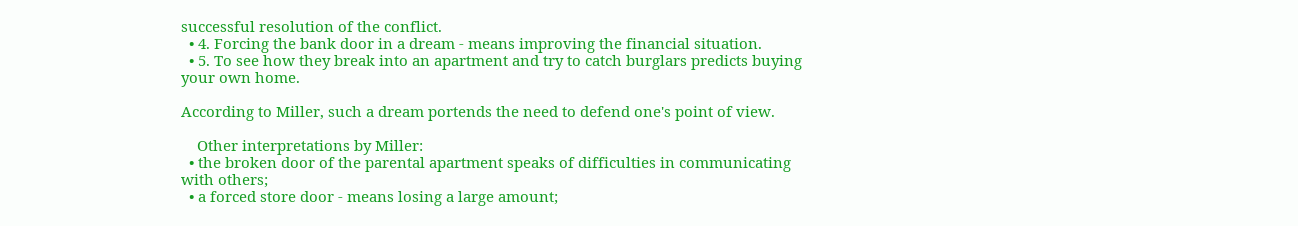successful resolution of the conflict.
  • 4. Forcing the bank door in a dream - means improving the financial situation.
  • 5. To see how they break into an apartment and try to catch burglars predicts buying your own home.

According to Miller, such a dream portends the need to defend one's point of view.

    Other interpretations by Miller:
  • the broken door of the parental apartment speaks of difficulties in communicating with others;
  • a forced store door - means losing a large amount;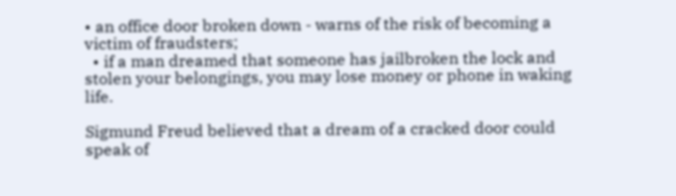• an office door broken down - warns of the risk of becoming a victim of fraudsters;
  • if a man dreamed that someone has jailbroken the lock and stolen your belongings, you may lose money or phone in waking life.

Sigmund Freud believed that a dream of a cracked door could speak of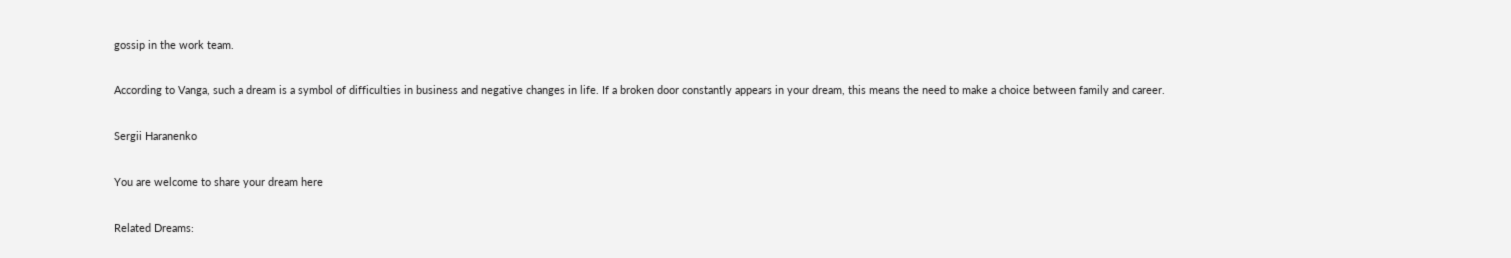gossip in the work team.

According to Vanga, such a dream is a symbol of difficulties in business and negative changes in life. If a broken door constantly appears in your dream, this means the need to make a choice between family and career.

Sergii Haranenko

You are welcome to share your dream here

Related Dreams: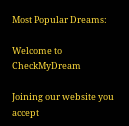Most Popular Dreams:

Welcome to CheckMyDream

Joining our website you accept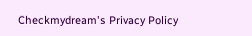Checkmydream's Privacy Policy